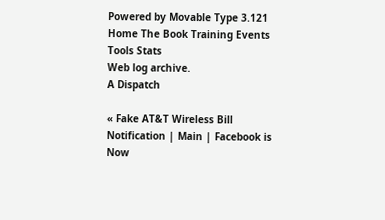Powered by Movable Type 3.121
Home The Book Training Events Tools Stats
Web log archive.
A Dispatch

« Fake AT&T Wireless Bill Notification | Main | Facebook is Now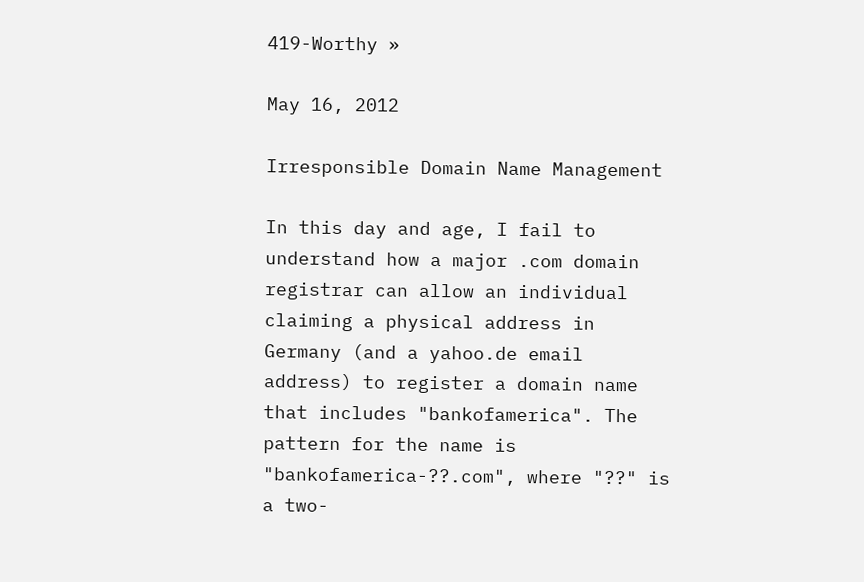419-Worthy »

May 16, 2012

Irresponsible Domain Name Management

In this day and age, I fail to understand how a major .com domain registrar can allow an individual claiming a physical address in Germany (and a yahoo.de email address) to register a domain name that includes "bankofamerica". The pattern for the name is "bankofamerica-??.com", where "??" is a two-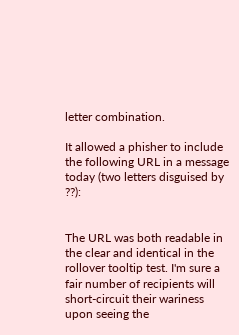letter combination.

It allowed a phisher to include the following URL in a message today (two letters disguised by ??):


The URL was both readable in the clear and identical in the rollover tooltip test. I'm sure a fair number of recipients will short-circuit their wariness upon seeing the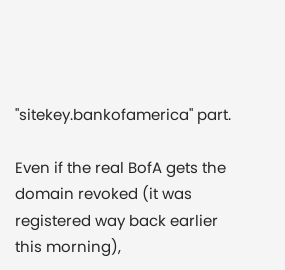"sitekey.bankofamerica" part.

Even if the real BofA gets the domain revoked (it was registered way back earlier this morning),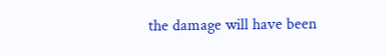the damage will have been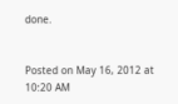done.


Posted on May 16, 2012 at 10:20 AM